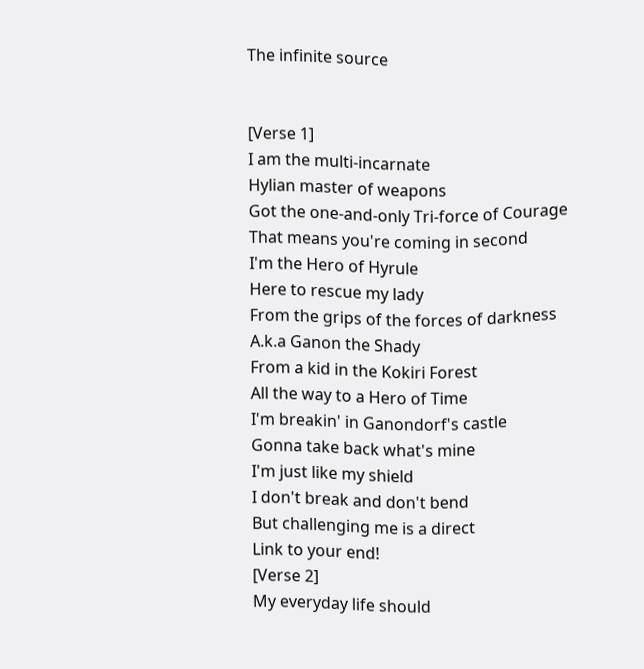The infinite source


[Verse 1]
I am the multi-incarnate
Hylian master of weapons
Got the one-and-only Tri-force of Courage
That means you're coming in second
I'm the Hero of Hyrule
Here to rescue my lady
From the grips of the forces of darkness
A.k.a Ganon the Shady
From a kid in the Kokiri Forest
All the way to a Hero of Time
I'm breakin' in Ganondorf's castle
Gonna take back what's mine
I'm just like my shield
I don't break and don't bend
But challenging me is a direct
Link to your end!
[Verse 2]
My everyday life should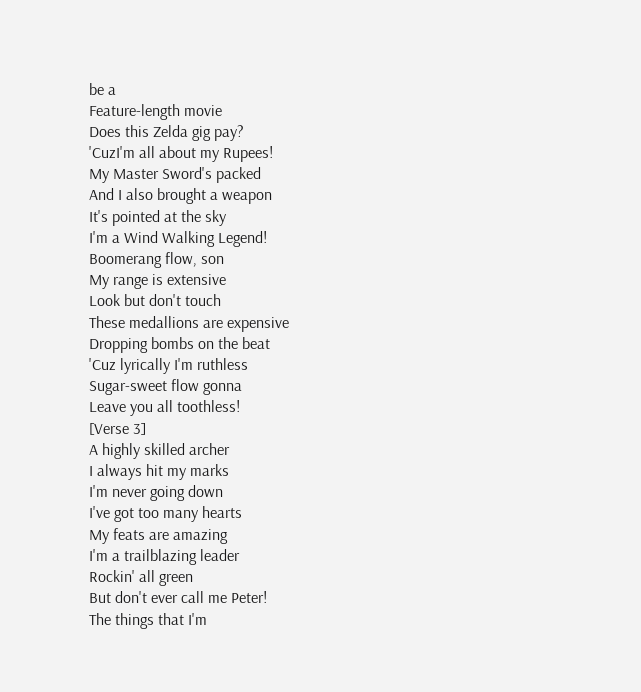be a
Feature-length movie
Does this Zelda gig pay?
'CuzI'm all about my Rupees!
My Master Sword's packed
And I also brought a weapon
It's pointed at the sky
I'm a Wind Walking Legend!
Boomerang flow, son
My range is extensive
Look but don't touch
These medallions are expensive
Dropping bombs on the beat
'Cuz lyrically I'm ruthless
Sugar-sweet flow gonna
Leave you all toothless!
[Verse 3]
A highly skilled archer
I always hit my marks
I'm never going down
I've got too many hearts
My feats are amazing
I'm a trailblazing leader
Rockin' all green
But don't ever call me Peter!
The things that I'm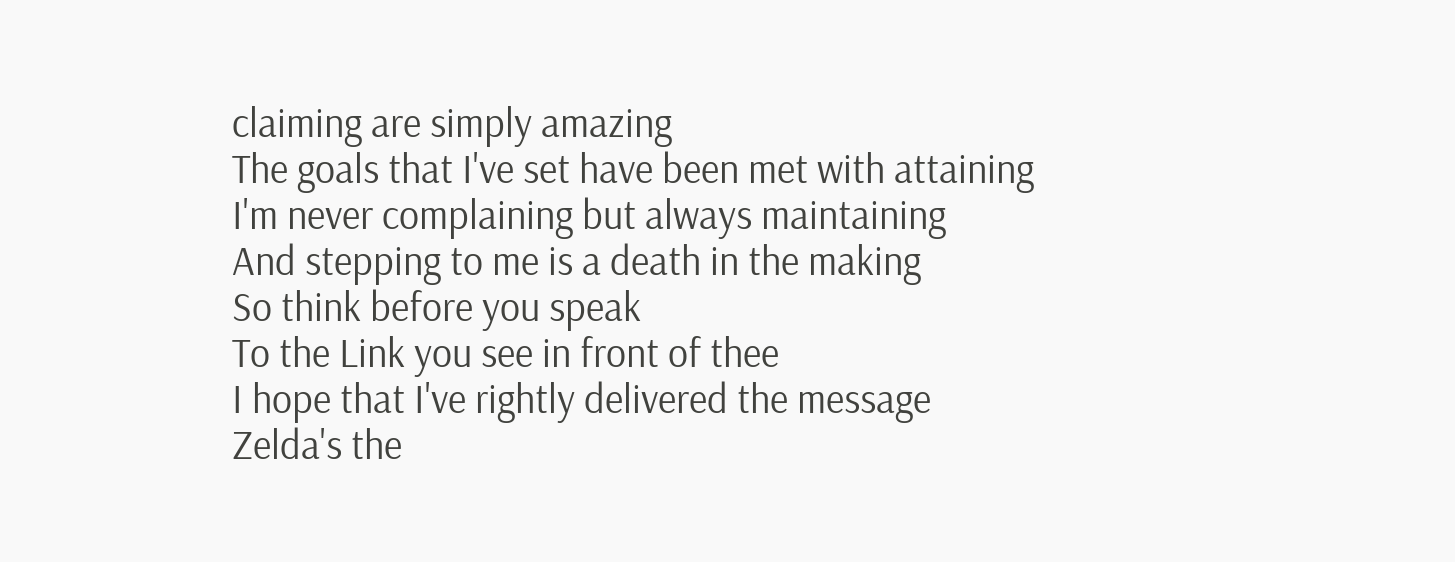claiming are simply amazing
The goals that I've set have been met with attaining
I'm never complaining but always maintaining
And stepping to me is a death in the making
So think before you speak
To the Link you see in front of thee
I hope that I've rightly delivered the message
Zelda's the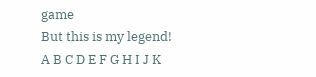game
But this is my legend!
A B C D E F G H I J K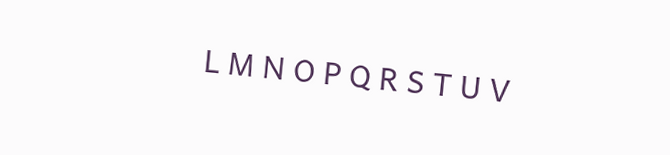L M N O P Q R S T U V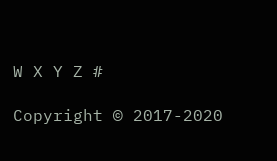W X Y Z #

Copyright © 2017-2020